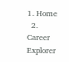1. Home
  2. Career Explorer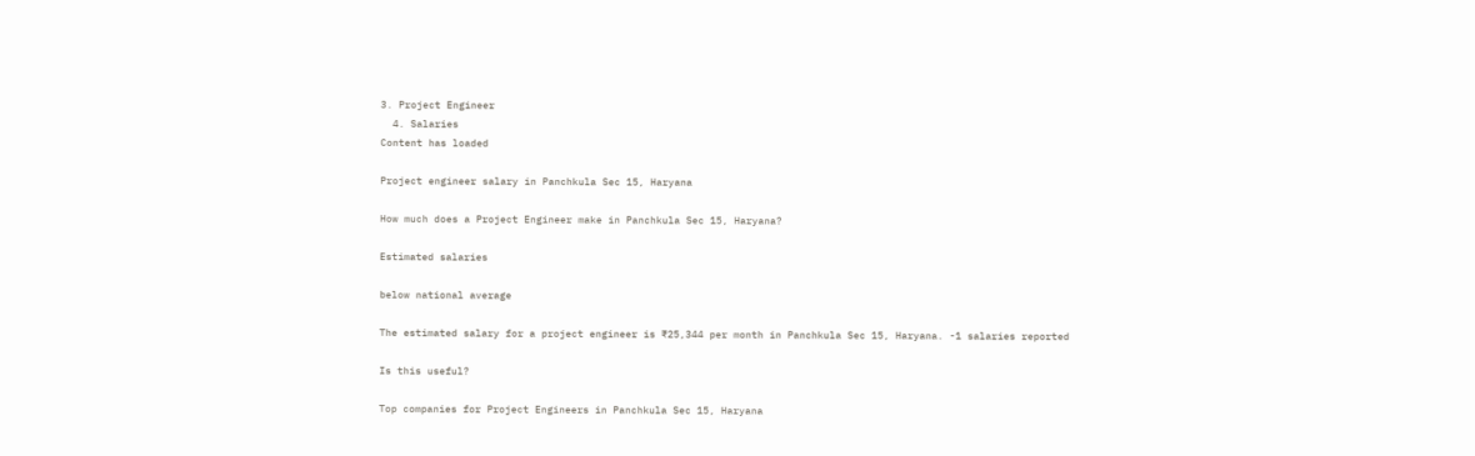3. Project Engineer
  4. Salaries
Content has loaded

Project engineer salary in Panchkula Sec 15, Haryana

How much does a Project Engineer make in Panchkula Sec 15, Haryana?

Estimated salaries

below national average

The estimated salary for a project engineer is ₹25,344 per month in Panchkula Sec 15, Haryana. -1 salaries reported

Is this useful?

Top companies for Project Engineers in Panchkula Sec 15, Haryana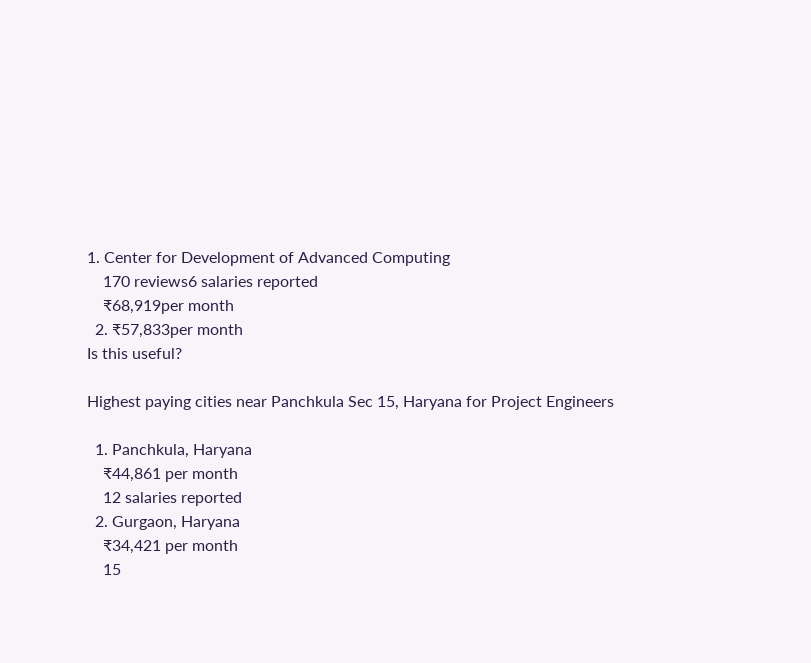1. Center for Development of Advanced Computing
    170 reviews6 salaries reported
    ₹68,919per month
  2. ₹57,833per month
Is this useful?

Highest paying cities near Panchkula Sec 15, Haryana for Project Engineers

  1. Panchkula, Haryana
    ₹44,861 per month
    12 salaries reported
  2. Gurgaon, Haryana
    ₹34,421 per month
    15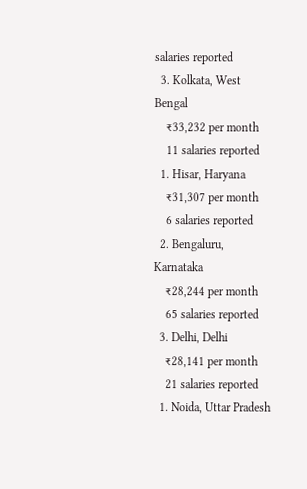salaries reported
  3. Kolkata, West Bengal
    ₹33,232 per month
    11 salaries reported
  1. Hisar, Haryana
    ₹31,307 per month
    6 salaries reported
  2. Bengaluru, Karnataka
    ₹28,244 per month
    65 salaries reported
  3. Delhi, Delhi
    ₹28,141 per month
    21 salaries reported
  1. Noida, Uttar Pradesh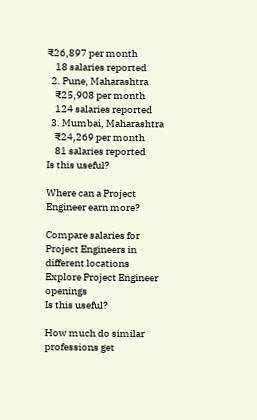₹26,897 per month
    18 salaries reported
  2. Pune, Maharashtra
    ₹25,908 per month
    124 salaries reported
  3. Mumbai, Maharashtra
    ₹24,269 per month
    81 salaries reported
Is this useful?

Where can a Project Engineer earn more?

Compare salaries for Project Engineers in different locations
Explore Project Engineer openings
Is this useful?

How much do similar professions get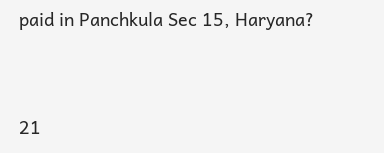paid in Panchkula Sec 15, Haryana?


21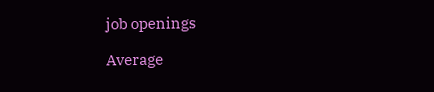job openings

Average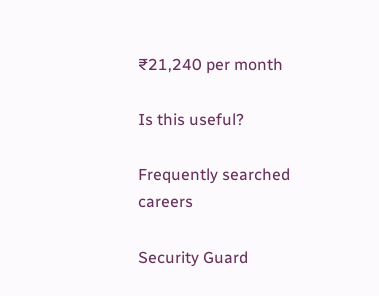₹21,240 per month

Is this useful?

Frequently searched careers

Security Guard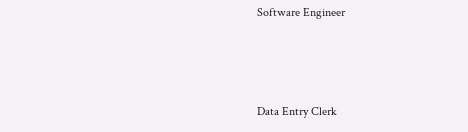Software Engineer



Data Entry Clerk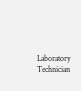Laboratory Technician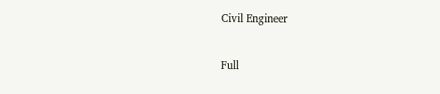Civil Engineer

Full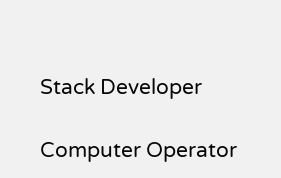Stack Developer

Computer Operator